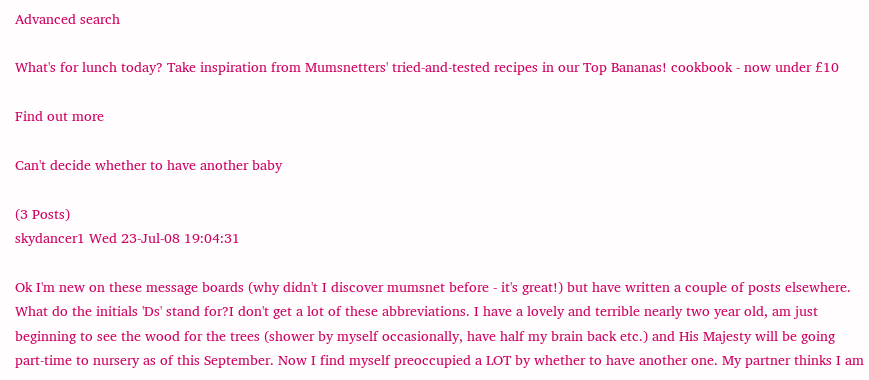Advanced search

What's for lunch today? Take inspiration from Mumsnetters' tried-and-tested recipes in our Top Bananas! cookbook - now under £10

Find out more

Can't decide whether to have another baby

(3 Posts)
skydancer1 Wed 23-Jul-08 19:04:31

Ok I'm new on these message boards (why didn't I discover mumsnet before - it's great!) but have written a couple of posts elsewhere. What do the initials 'Ds' stand for?I don't get a lot of these abbreviations. I have a lovely and terrible nearly two year old, am just beginning to see the wood for the trees (shower by myself occasionally, have half my brain back etc.) and His Majesty will be going part-time to nursery as of this September. Now I find myself preoccupied a LOT by whether to have another one. My partner thinks I am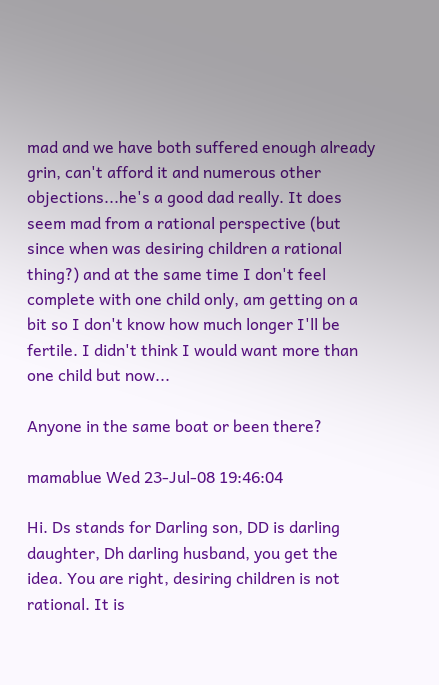mad and we have both suffered enough already grin, can't afford it and numerous other objections...he's a good dad really. It does seem mad from a rational perspective (but since when was desiring children a rational thing?) and at the same time I don't feel complete with one child only, am getting on a bit so I don't know how much longer I'll be fertile. I didn't think I would want more than one child but now...

Anyone in the same boat or been there?

mamablue Wed 23-Jul-08 19:46:04

Hi. Ds stands for Darling son, DD is darling daughter, Dh darling husband, you get the idea. You are right, desiring children is not rational. It is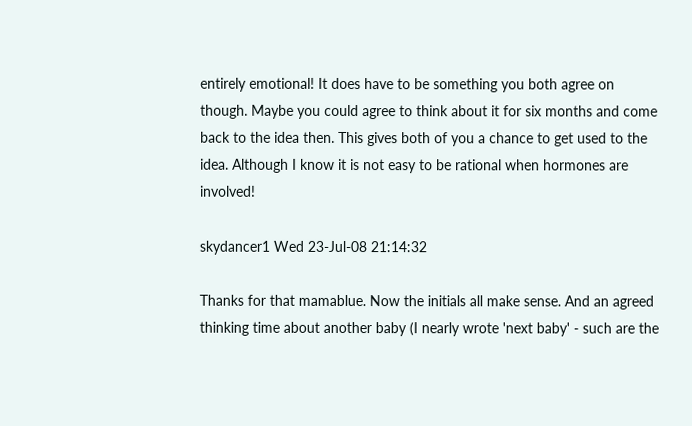entirely emotional! It does have to be something you both agree on though. Maybe you could agree to think about it for six months and come back to the idea then. This gives both of you a chance to get used to the idea. Although I know it is not easy to be rational when hormones are involved!

skydancer1 Wed 23-Jul-08 21:14:32

Thanks for that mamablue. Now the initials all make sense. And an agreed thinking time about another baby (I nearly wrote 'next baby' - such are the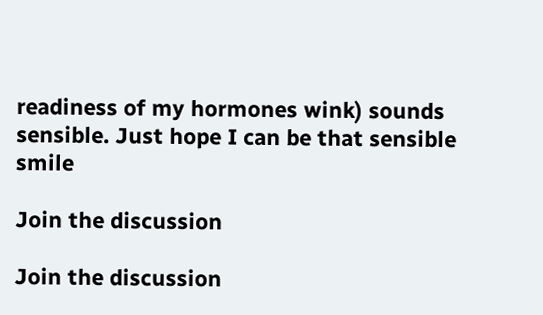readiness of my hormones wink) sounds sensible. Just hope I can be that sensible smile

Join the discussion

Join the discussion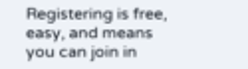Registering is free, easy, and means you can join in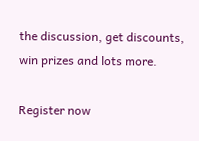the discussion, get discounts, win prizes and lots more.

Register now